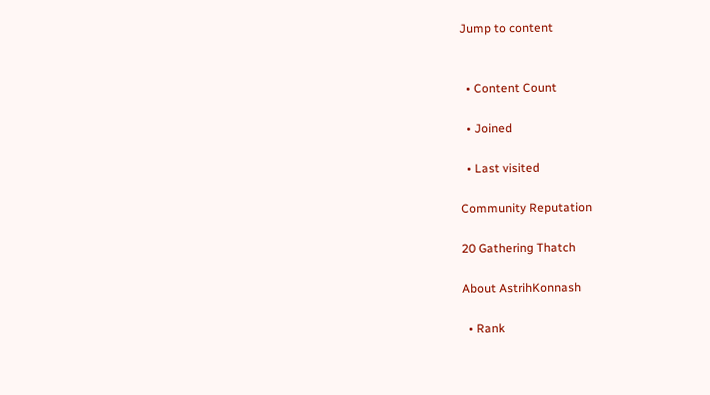Jump to content


  • Content Count

  • Joined

  • Last visited

Community Reputation

20 Gathering Thatch

About AstrihKonnash

  • Rank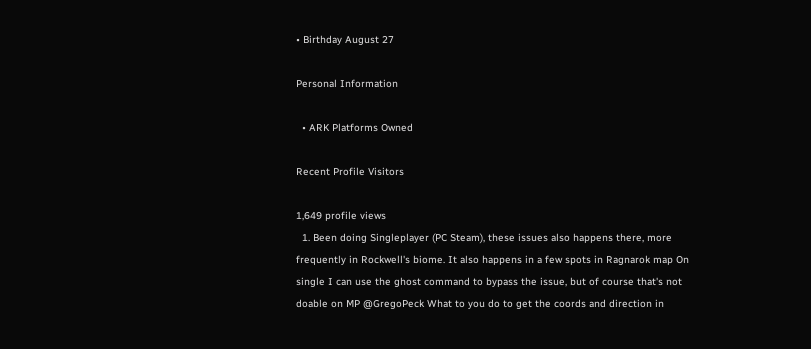• Birthday August 27

Personal Information

  • ARK Platforms Owned

Recent Profile Visitors

1,649 profile views
  1. Been doing Singleplayer (PC Steam), these issues also happens there, more frequently in Rockwell's biome. It also happens in a few spots in Ragnarok map On single I can use the ghost command to bypass the issue, but of course that's not doable on MP @GregoPeck What to you do to get the coords and direction in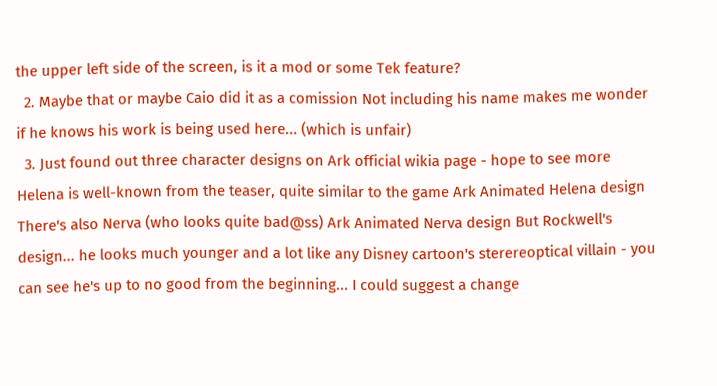the upper left side of the screen, is it a mod or some Tek feature?
  2. Maybe that or maybe Caio did it as a comission Not including his name makes me wonder if he knows his work is being used here... (which is unfair)
  3. Just found out three character designs on Ark official wikia page - hope to see more Helena is well-known from the teaser, quite similar to the game Ark Animated Helena design There's also Nerva (who looks quite bad@ss) Ark Animated Nerva design But Rockwell's design... he looks much younger and a lot like any Disney cartoon's sterereoptical villain - you can see he's up to no good from the beginning... I could suggest a change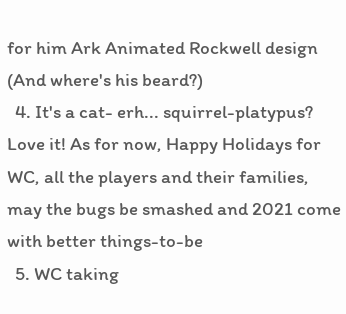for him Ark Animated Rockwell design (And where's his beard?)
  4. It's a cat- erh... squirrel-platypus? Love it! As for now, Happy Holidays for WC, all the players and their families, may the bugs be smashed and 2021 come with better things-to-be
  5. WC taking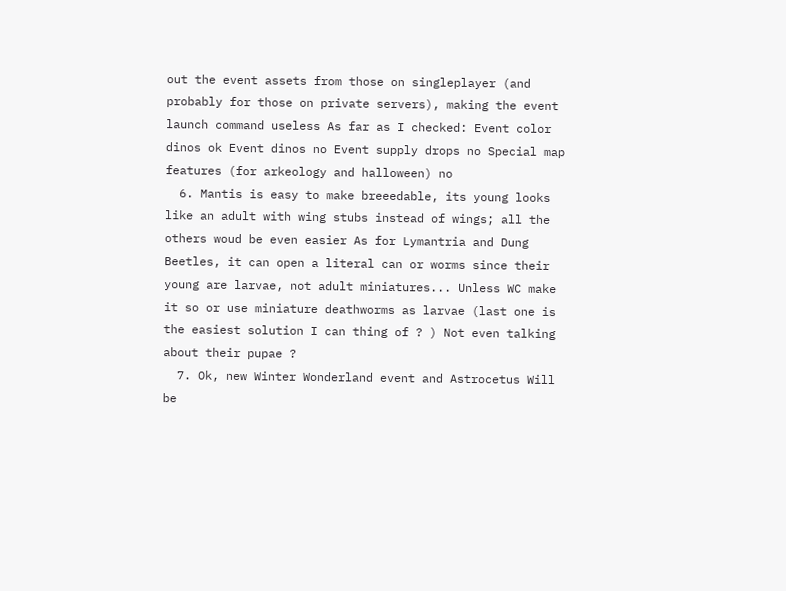out the event assets from those on singleplayer (and probably for those on private servers), making the event launch command useless As far as I checked: Event color dinos ok Event dinos no Event supply drops no Special map features (for arkeology and halloween) no
  6. Mantis is easy to make breeedable, its young looks like an adult with wing stubs instead of wings; all the others woud be even easier As for Lymantria and Dung Beetles, it can open a literal can or worms since their young are larvae, not adult miniatures... Unless WC make it so or use miniature deathworms as larvae (last one is the easiest solution I can thing of ? ) Not even talking about their pupae ?
  7. Ok, new Winter Wonderland event and Astrocetus Will be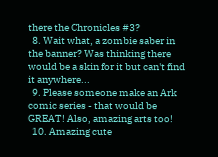there the Chronicles #3?
  8. Wait what, a zombie saber in the banner? Was thinking there would be a skin for it but can't find it anywhere...
  9. Please someone make an Ark comic series - that would be GREAT! Also, amazing arts too!
  10. Amazing cute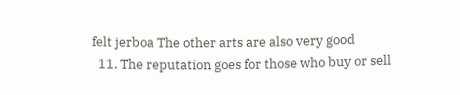felt jerboa The other arts are also very good
  11. The reputation goes for those who buy or sell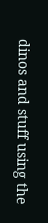dinos and stuff using the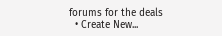forums for the deals
  • Create New...